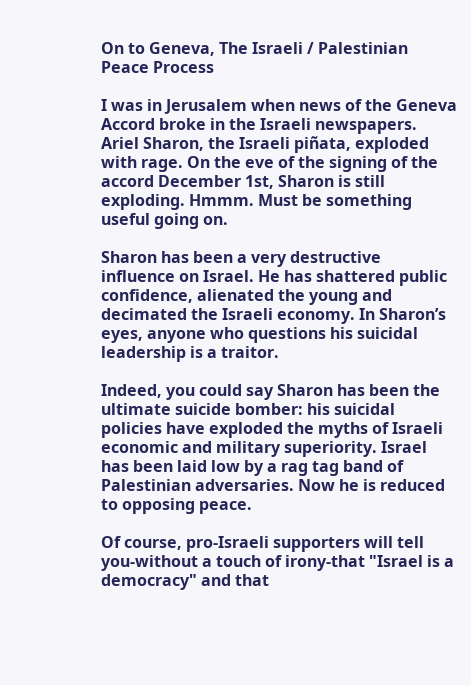On to Geneva, The Israeli / Palestinian Peace Process

I was in Jerusalem when news of the Geneva Accord broke in the Israeli newspapers. Ariel Sharon, the Israeli piñata, exploded with rage. On the eve of the signing of the accord December 1st, Sharon is still exploding. Hmmm. Must be something useful going on.

Sharon has been a very destructive influence on Israel. He has shattered public confidence, alienated the young and decimated the Israeli economy. In Sharon’s eyes, anyone who questions his suicidal leadership is a traitor.

Indeed, you could say Sharon has been the ultimate suicide bomber: his suicidal policies have exploded the myths of Israeli economic and military superiority. Israel has been laid low by a rag tag band of Palestinian adversaries. Now he is reduced to opposing peace.

Of course, pro-Israeli supporters will tell you-without a touch of irony-that "Israel is a democracy" and that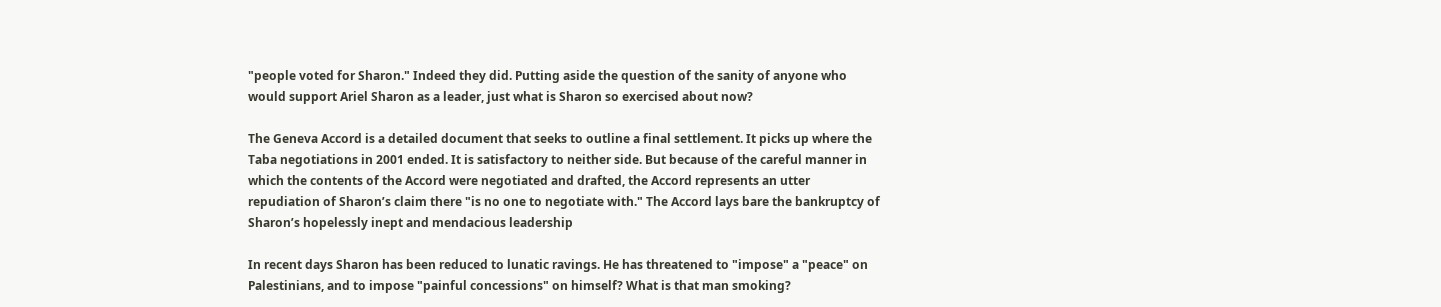"people voted for Sharon." Indeed they did. Putting aside the question of the sanity of anyone who would support Ariel Sharon as a leader, just what is Sharon so exercised about now?

The Geneva Accord is a detailed document that seeks to outline a final settlement. It picks up where the Taba negotiations in 2001 ended. It is satisfactory to neither side. But because of the careful manner in which the contents of the Accord were negotiated and drafted, the Accord represents an utter repudiation of Sharon’s claim there "is no one to negotiate with." The Accord lays bare the bankruptcy of Sharon’s hopelessly inept and mendacious leadership

In recent days Sharon has been reduced to lunatic ravings. He has threatened to "impose" a "peace" on Palestinians, and to impose "painful concessions" on himself? What is that man smoking?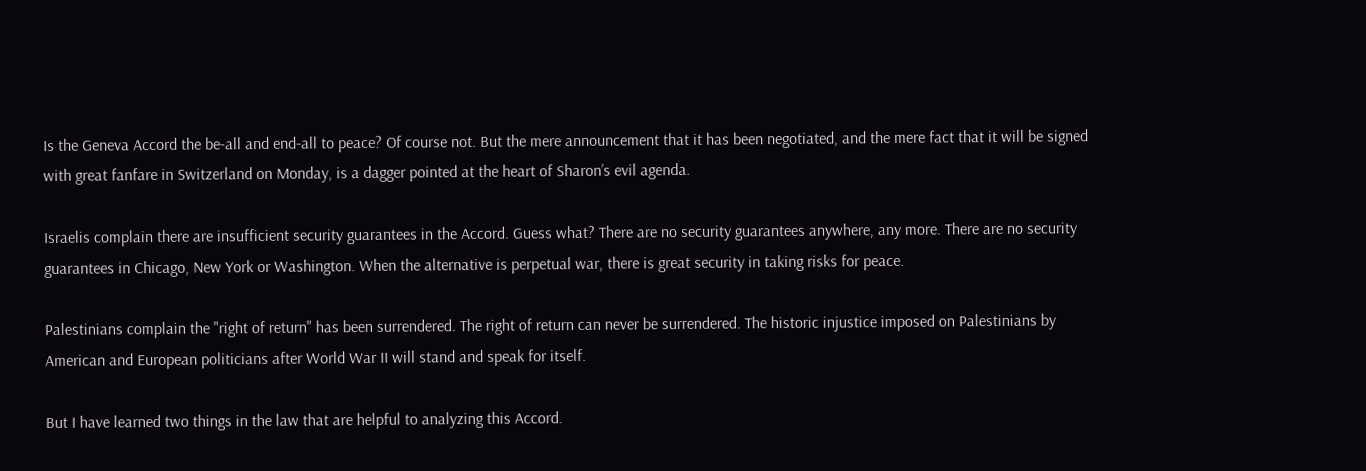Is the Geneva Accord the be-all and end-all to peace? Of course not. But the mere announcement that it has been negotiated, and the mere fact that it will be signed with great fanfare in Switzerland on Monday, is a dagger pointed at the heart of Sharon’s evil agenda.

Israelis complain there are insufficient security guarantees in the Accord. Guess what? There are no security guarantees anywhere, any more. There are no security guarantees in Chicago, New York or Washington. When the alternative is perpetual war, there is great security in taking risks for peace.

Palestinians complain the "right of return" has been surrendered. The right of return can never be surrendered. The historic injustice imposed on Palestinians by American and European politicians after World War II will stand and speak for itself.

But I have learned two things in the law that are helpful to analyzing this Accord.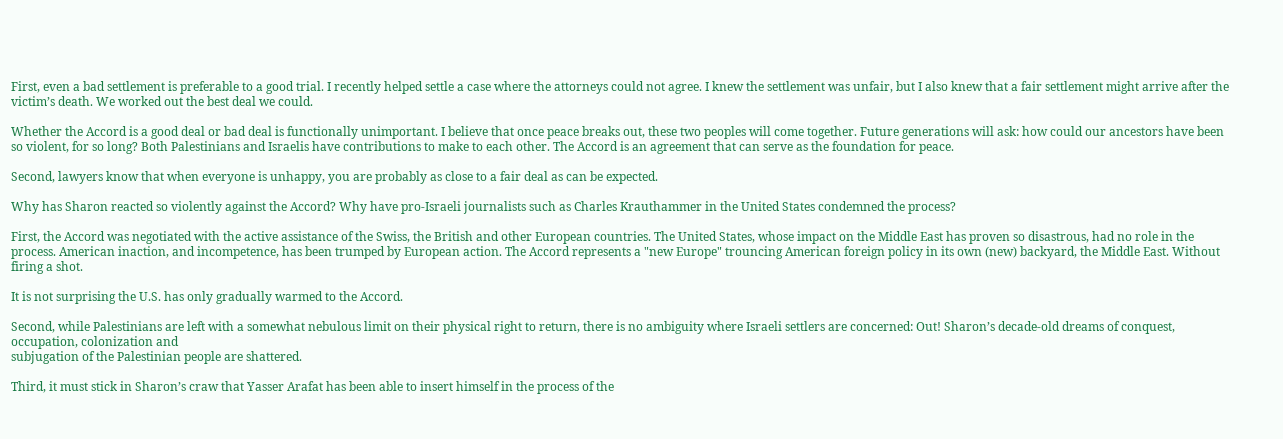First, even a bad settlement is preferable to a good trial. I recently helped settle a case where the attorneys could not agree. I knew the settlement was unfair, but I also knew that a fair settlement might arrive after the victim’s death. We worked out the best deal we could.

Whether the Accord is a good deal or bad deal is functionally unimportant. I believe that once peace breaks out, these two peoples will come together. Future generations will ask: how could our ancestors have been so violent, for so long? Both Palestinians and Israelis have contributions to make to each other. The Accord is an agreement that can serve as the foundation for peace.

Second, lawyers know that when everyone is unhappy, you are probably as close to a fair deal as can be expected.

Why has Sharon reacted so violently against the Accord? Why have pro-Israeli journalists such as Charles Krauthammer in the United States condemned the process?

First, the Accord was negotiated with the active assistance of the Swiss, the British and other European countries. The United States, whose impact on the Middle East has proven so disastrous, had no role in the process. American inaction, and incompetence, has been trumped by European action. The Accord represents a "new Europe" trouncing American foreign policy in its own (new) backyard, the Middle East. Without firing a shot.

It is not surprising the U.S. has only gradually warmed to the Accord.

Second, while Palestinians are left with a somewhat nebulous limit on their physical right to return, there is no ambiguity where Israeli settlers are concerned: Out! Sharon’s decade-old dreams of conquest, occupation, colonization and
subjugation of the Palestinian people are shattered.

Third, it must stick in Sharon’s craw that Yasser Arafat has been able to insert himself in the process of the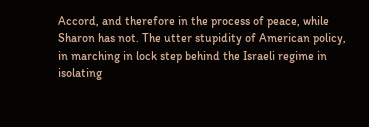Accord, and therefore in the process of peace, while Sharon has not. The utter stupidity of American policy, in marching in lock step behind the Israeli regime in isolating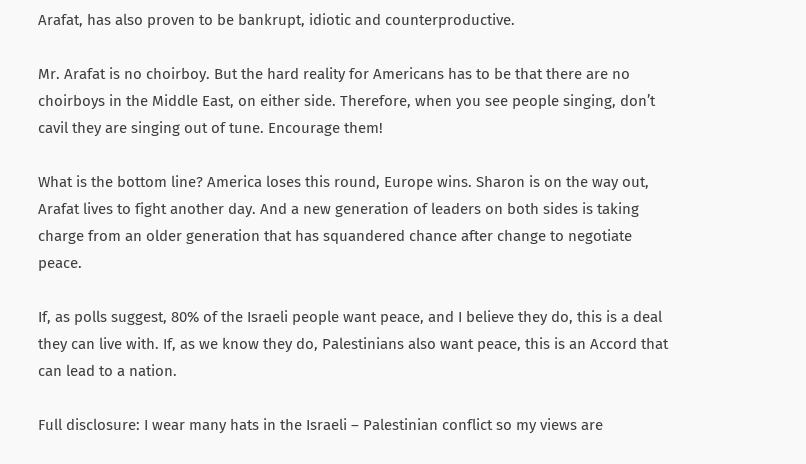Arafat, has also proven to be bankrupt, idiotic and counterproductive.

Mr. Arafat is no choirboy. But the hard reality for Americans has to be that there are no choirboys in the Middle East, on either side. Therefore, when you see people singing, don’t cavil they are singing out of tune. Encourage them!

What is the bottom line? America loses this round, Europe wins. Sharon is on the way out, Arafat lives to fight another day. And a new generation of leaders on both sides is taking charge from an older generation that has squandered chance after change to negotiate peace.

If, as polls suggest, 80% of the Israeli people want peace, and I believe they do, this is a deal they can live with. If, as we know they do, Palestinians also want peace, this is an Accord that can lead to a nation.

Full disclosure: I wear many hats in the Israeli – Palestinian conflict so my views are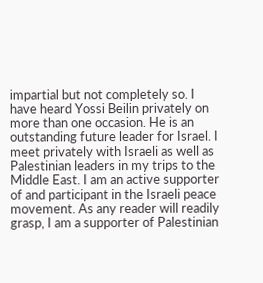impartial but not completely so. I have heard Yossi Beilin privately on more than one occasion. He is an outstanding future leader for Israel. I meet privately with Israeli as well as Palestinian leaders in my trips to the Middle East. I am an active supporter of and participant in the Israeli peace movement. As any reader will readily grasp, I am a supporter of Palestinian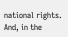national rights. And, in the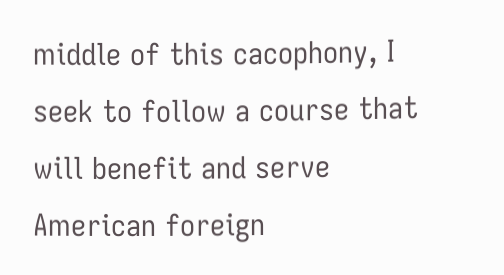middle of this cacophony, I seek to follow a course that will benefit and serve American foreign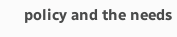policy and the needs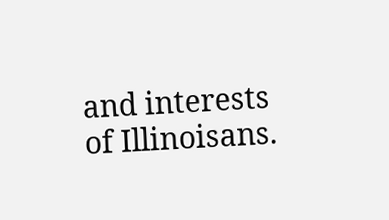and interests of Illinoisans.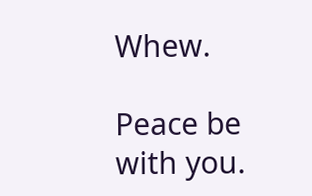Whew.

Peace be with you.